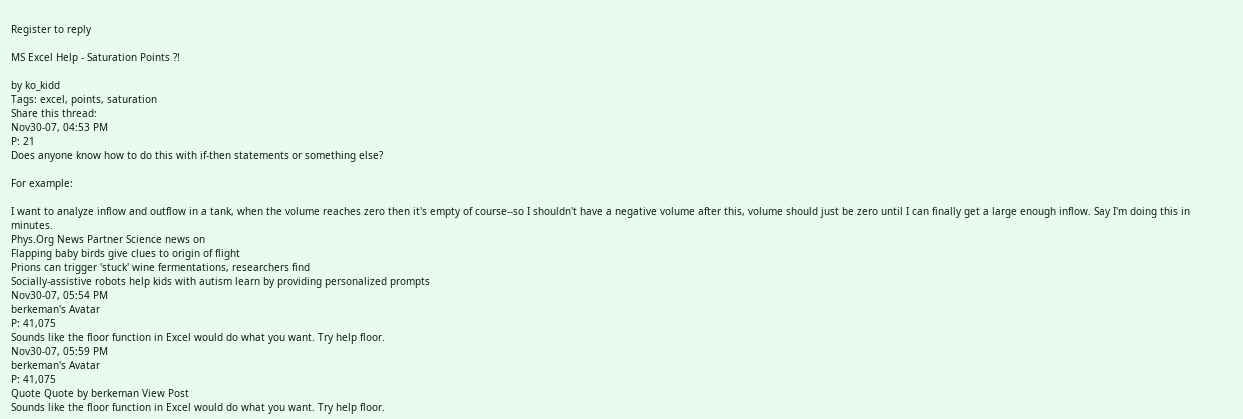Register to reply

MS Excel Help - Saturation Points ?!

by ko_kidd
Tags: excel, points, saturation
Share this thread:
Nov30-07, 04:53 PM
P: 21
Does anyone know how to do this with if-then statements or something else?

For example:

I want to analyze inflow and outflow in a tank, when the volume reaches zero then it's empty of course--so I shouldn't have a negative volume after this, volume should just be zero until I can finally get a large enough inflow. Say I'm doing this in minutes.
Phys.Org News Partner Science news on
Flapping baby birds give clues to origin of flight
Prions can trigger 'stuck' wine fermentations, researchers find
Socially-assistive robots help kids with autism learn by providing personalized prompts
Nov30-07, 05:54 PM
berkeman's Avatar
P: 41,075
Sounds like the floor function in Excel would do what you want. Try help floor.
Nov30-07, 05:59 PM
berkeman's Avatar
P: 41,075
Quote Quote by berkeman View Post
Sounds like the floor function in Excel would do what you want. Try help floor.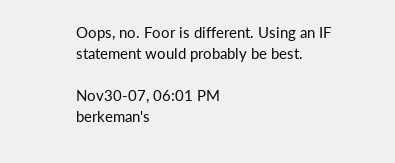Oops, no. Foor is different. Using an IF statement would probably be best.

Nov30-07, 06:01 PM
berkeman's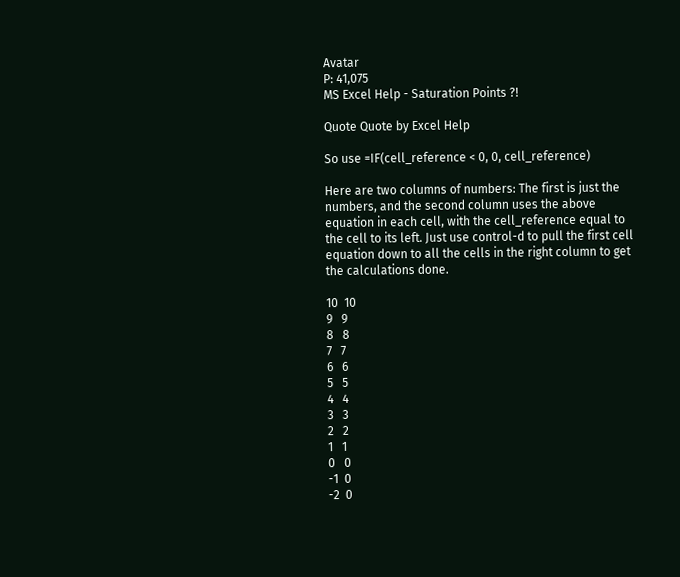Avatar
P: 41,075
MS Excel Help - Saturation Points ?!

Quote Quote by Excel Help

So use =IF(cell_reference < 0, 0, cell_reference)

Here are two columns of numbers: The first is just the numbers, and the second column uses the above equation in each cell, with the cell_reference equal to the cell to its left. Just use control-d to pull the first cell equation down to all the cells in the right column to get the calculations done.

10  10
9   9
8   8
7   7
6   6
5   5
4   4
3   3
2   2
1   1
0   0
-1  0
-2  0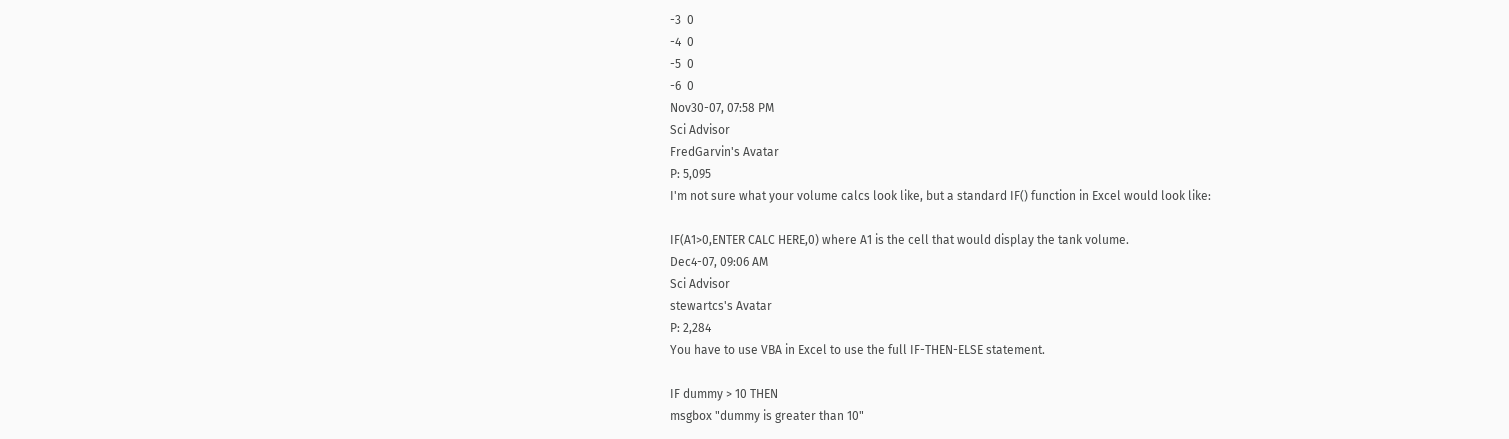-3  0
-4  0
-5  0
-6  0
Nov30-07, 07:58 PM
Sci Advisor
FredGarvin's Avatar
P: 5,095
I'm not sure what your volume calcs look like, but a standard IF() function in Excel would look like:

IF(A1>0,ENTER CALC HERE,0) where A1 is the cell that would display the tank volume.
Dec4-07, 09:06 AM
Sci Advisor
stewartcs's Avatar
P: 2,284
You have to use VBA in Excel to use the full IF-THEN-ELSE statement.

IF dummy > 10 THEN
msgbox "dummy is greater than 10"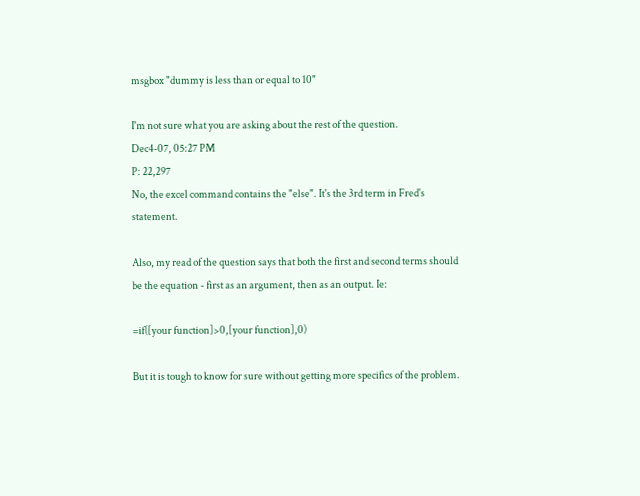msgbox "dummy is less than or equal to 10"

I'm not sure what you are asking about the rest of the question.
Dec4-07, 05:27 PM
P: 22,297
No, the excel command contains the "else". It's the 3rd term in Fred's statement.

Also, my read of the question says that both the first and second terms should be the equation - first as an argument, then as an output. Ie:

=if([your function]>0,[your function],0)

But it is tough to know for sure without getting more specifics of the problem.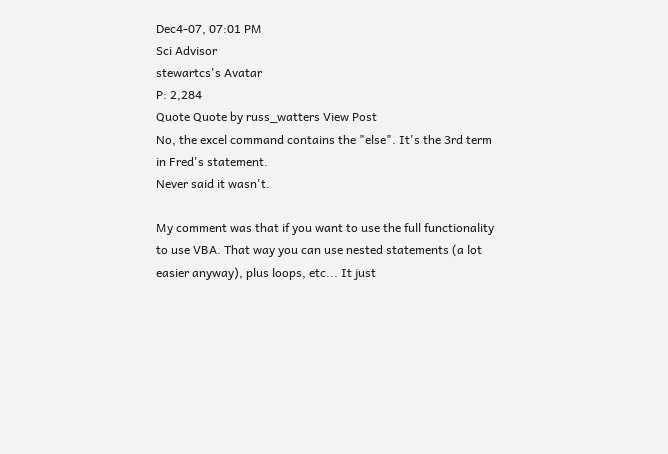Dec4-07, 07:01 PM
Sci Advisor
stewartcs's Avatar
P: 2,284
Quote Quote by russ_watters View Post
No, the excel command contains the "else". It's the 3rd term in Fred's statement.
Never said it wasn't.

My comment was that if you want to use the full functionality to use VBA. That way you can use nested statements (a lot easier anyway), plus loops, etc... It just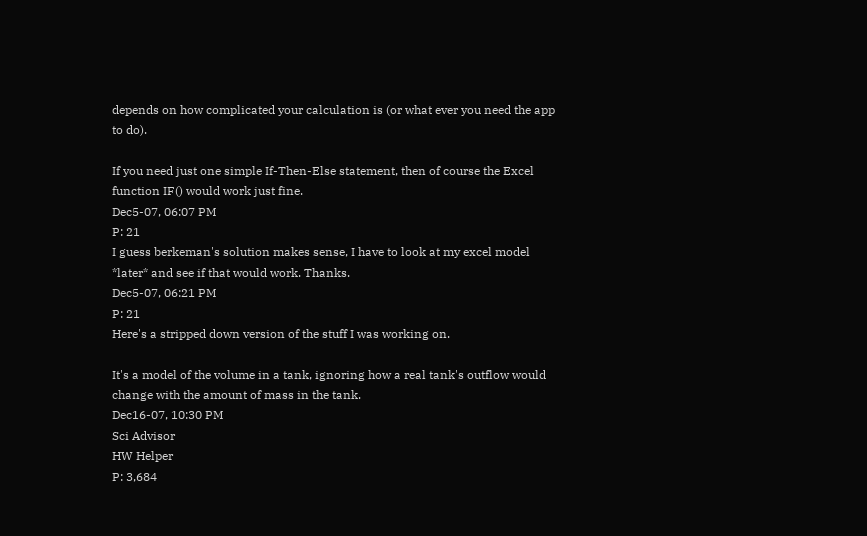depends on how complicated your calculation is (or what ever you need the app to do).

If you need just one simple If-Then-Else statement, then of course the Excel function IF() would work just fine.
Dec5-07, 06:07 PM
P: 21
I guess berkeman's solution makes sense, I have to look at my excel model *later* and see if that would work. Thanks.
Dec5-07, 06:21 PM
P: 21
Here's a stripped down version of the stuff I was working on.

It's a model of the volume in a tank, ignoring how a real tank's outflow would change with the amount of mass in the tank.
Dec16-07, 10:30 PM
Sci Advisor
HW Helper
P: 3,684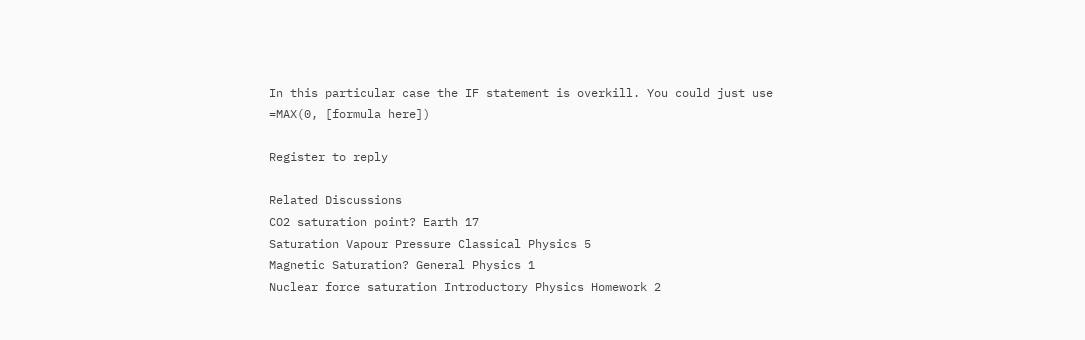In this particular case the IF statement is overkill. You could just use
=MAX(0, [formula here])

Register to reply

Related Discussions
CO2 saturation point? Earth 17
Saturation Vapour Pressure Classical Physics 5
Magnetic Saturation? General Physics 1
Nuclear force saturation Introductory Physics Homework 2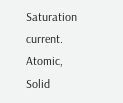Saturation current. Atomic, Solid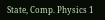State, Comp. Physics 1